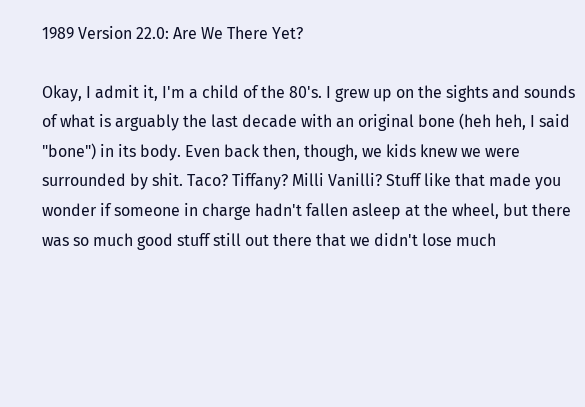1989 Version 22.0: Are We There Yet?

Okay, I admit it, I'm a child of the 80's. I grew up on the sights and sounds of what is arguably the last decade with an original bone (heh heh, I said "bone") in its body. Even back then, though, we kids knew we were surrounded by shit. Taco? Tiffany? Milli Vanilli? Stuff like that made you wonder if someone in charge hadn't fallen asleep at the wheel, but there was so much good stuff still out there that we didn't lose much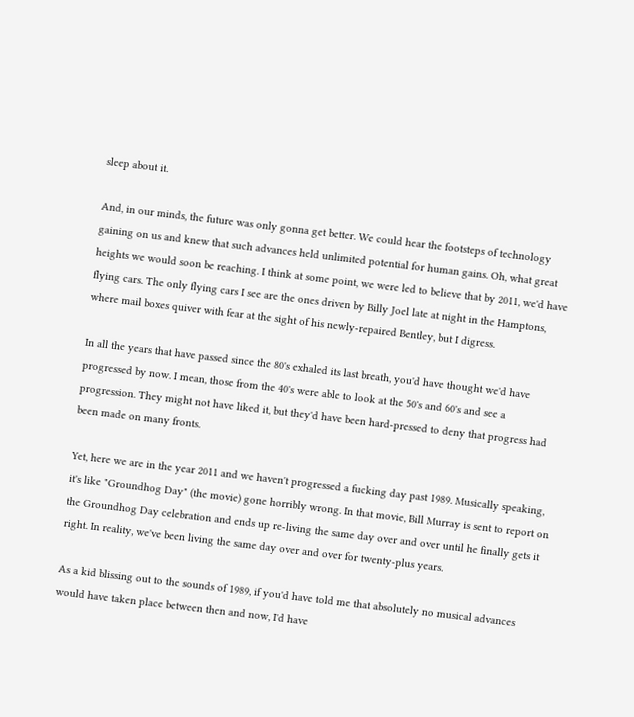sleep about it.

And, in our minds, the future was only gonna get better. We could hear the footsteps of technology gaining on us and knew that such advances held unlimited potential for human gains. Oh, what great heights we would soon be reaching. I think at some point, we were led to believe that by 2011, we'd have flying cars. The only flying cars I see are the ones driven by Billy Joel late at night in the Hamptons, where mail boxes quiver with fear at the sight of his newly-repaired Bentley, but I digress.

In all the years that have passed since the 80's exhaled its last breath, you'd have thought we'd have progressed by now. I mean, those from the 40's were able to look at the 50's and 60's and see a progression. They might not have liked it, but they'd have been hard-pressed to deny that progress had been made on many fronts.

Yet, here we are in the year 2011 and we haven't progressed a fucking day past 1989. Musically speaking, it's like "Groundhog Day" (the movie) gone horribly wrong. In that movie, Bill Murray is sent to report on the Groundhog Day celebration and ends up re-living the same day over and over until he finally gets it right. In reality, we've been living the same day over and over for twenty-plus years.

As a kid blissing out to the sounds of 1989, if you'd have told me that absolutely no musical advances would have taken place between then and now, I'd have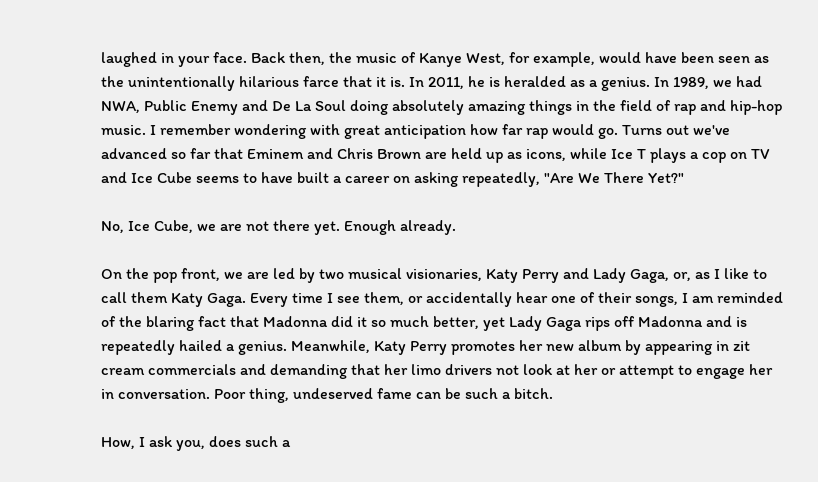laughed in your face. Back then, the music of Kanye West, for example, would have been seen as the unintentionally hilarious farce that it is. In 2011, he is heralded as a genius. In 1989, we had NWA, Public Enemy and De La Soul doing absolutely amazing things in the field of rap and hip-hop music. I remember wondering with great anticipation how far rap would go. Turns out we've advanced so far that Eminem and Chris Brown are held up as icons, while Ice T plays a cop on TV and Ice Cube seems to have built a career on asking repeatedly, "Are We There Yet?"

No, Ice Cube, we are not there yet. Enough already.

On the pop front, we are led by two musical visionaries, Katy Perry and Lady Gaga, or, as I like to call them Katy Gaga. Every time I see them, or accidentally hear one of their songs, I am reminded of the blaring fact that Madonna did it so much better, yet Lady Gaga rips off Madonna and is repeatedly hailed a genius. Meanwhile, Katy Perry promotes her new album by appearing in zit cream commercials and demanding that her limo drivers not look at her or attempt to engage her in conversation. Poor thing, undeserved fame can be such a bitch.

How, I ask you, does such a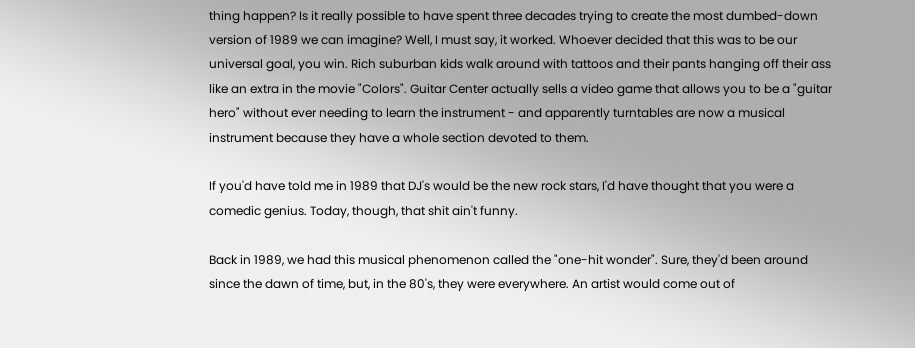thing happen? Is it really possible to have spent three decades trying to create the most dumbed-down version of 1989 we can imagine? Well, I must say, it worked. Whoever decided that this was to be our universal goal, you win. Rich suburban kids walk around with tattoos and their pants hanging off their ass like an extra in the movie "Colors". Guitar Center actually sells a video game that allows you to be a "guitar hero" without ever needing to learn the instrument - and apparently turntables are now a musical instrument because they have a whole section devoted to them.

If you'd have told me in 1989 that DJ's would be the new rock stars, I'd have thought that you were a comedic genius. Today, though, that shit ain't funny.

Back in 1989, we had this musical phenomenon called the "one-hit wonder". Sure, they'd been around since the dawn of time, but, in the 80's, they were everywhere. An artist would come out of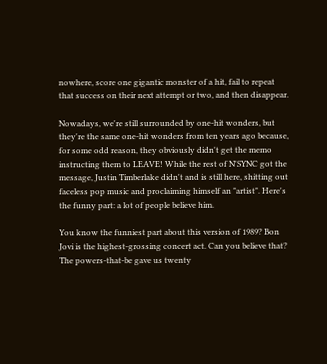nowhere, score one gigantic monster of a hit, fail to repeat that success on their next attempt or two, and then disappear.

Nowadays, we're still surrounded by one-hit wonders, but they're the same one-hit wonders from ten years ago because, for some odd reason, they obviously didn't get the memo instructing them to LEAVE! While the rest of N'SYNC got the message, Justin Timberlake didn't and is still here, shitting out faceless pop music and proclaiming himself an "artist". Here's the funny part: a lot of people believe him.

You know the funniest part about this version of 1989? Bon Jovi is the highest-grossing concert act. Can you believe that? The powers-that-be gave us twenty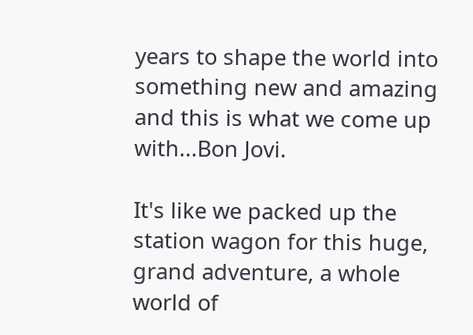years to shape the world into something new and amazing and this is what we come up with...Bon Jovi.

It's like we packed up the station wagon for this huge, grand adventure, a whole world of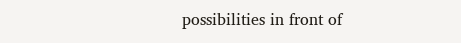possibilities in front of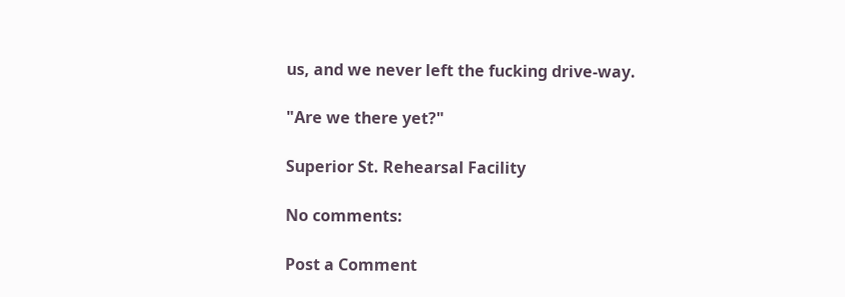us, and we never left the fucking drive-way.

"Are we there yet?"

Superior St. Rehearsal Facility

No comments:

Post a Comment